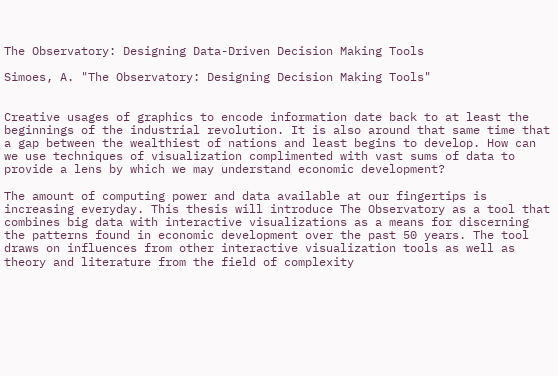The Observatory: Designing Data-Driven Decision Making Tools

Simoes, A. "The Observatory: Designing Decision Making Tools"


Creative usages of graphics to encode information date back to at least the beginnings of the industrial revolution. It is also around that same time that a gap between the wealthiest of nations and least begins to develop. How can we use techniques of visualization complimented with vast sums of data to provide a lens by which we may understand economic development?

The amount of computing power and data available at our fingertips is increasing everyday. This thesis will introduce The Observatory as a tool that combines big data with interactive visualizations as a means for discerning the patterns found in economic development over the past 50 years. The tool draws on influences from other interactive visualization tools as well as theory and literature from the field of complexity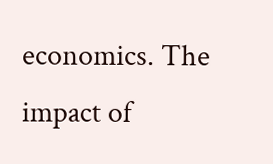economics. The impact of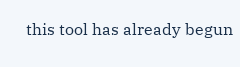this tool has already begun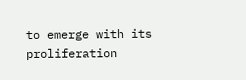to emerge with its proliferation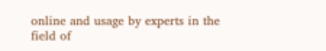online and usage by experts in the field of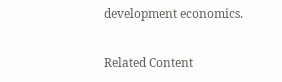development economics.

Related Content